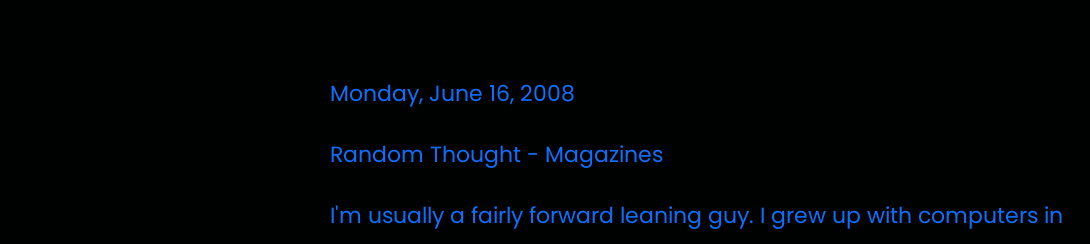Monday, June 16, 2008

Random Thought - Magazines

I'm usually a fairly forward leaning guy. I grew up with computers in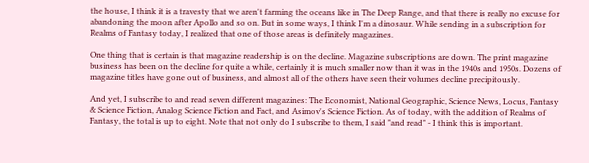the house, I think it is a travesty that we aren't farming the oceans like in The Deep Range, and that there is really no excuse for abandoning the moon after Apollo and so on. But in some ways, I think I'm a dinosaur. While sending in a subscription for Realms of Fantasy today, I realized that one of those areas is definitely magazines.

One thing that is certain is that magazine readership is on the decline. Magazine subscriptions are down. The print magazine business has been on the decline for quite a while, certainly it is much smaller now than it was in the 1940s and 1950s. Dozens of magazine titles have gone out of business, and almost all of the others have seen their volumes decline precipitously.

And yet, I subscribe to and read seven different magazines: The Economist, National Geographic, Science News, Locus, Fantasy & Science Fiction, Analog Science Fiction and Fact, and Asimov's Science Fiction. As of today, with the addition of Realms of Fantasy, the total is up to eight. Note that not only do I subscribe to them, I said "and read" - I think this is important.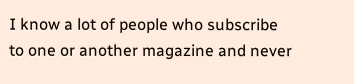I know a lot of people who subscribe to one or another magazine and never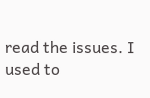read the issues. I used to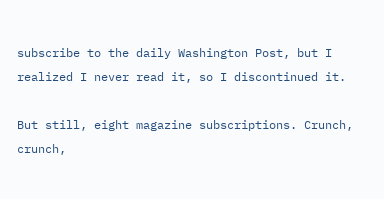subscribe to the daily Washington Post, but I realized I never read it, so I discontinued it.

But still, eight magazine subscriptions. Crunch, crunch,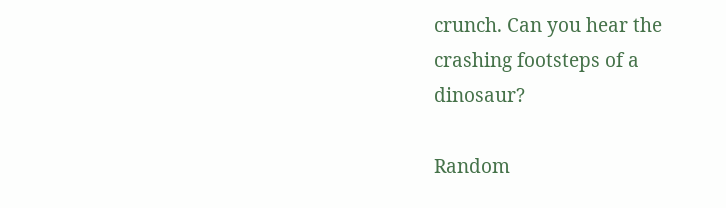crunch. Can you hear the crashing footsteps of a dinosaur?

Random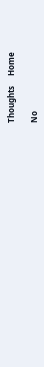Thoughts     Home

No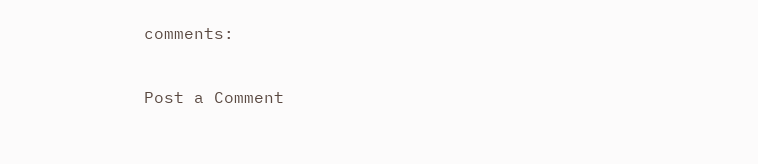comments:

Post a Comment